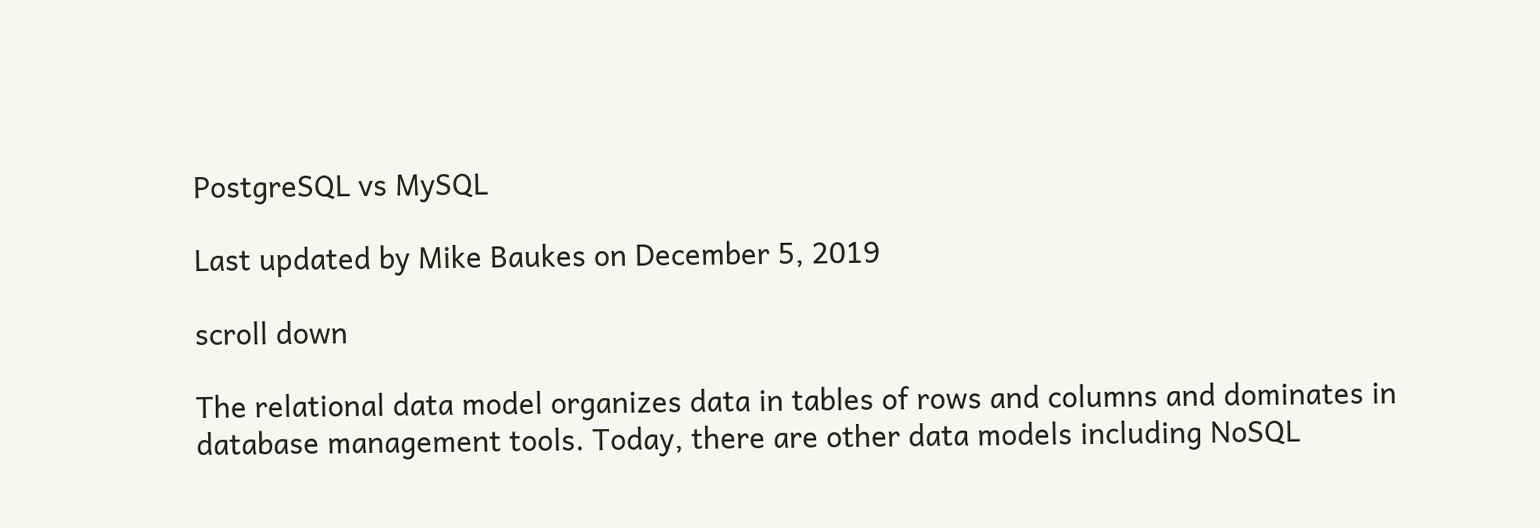PostgreSQL vs MySQL

Last updated by Mike Baukes on December 5, 2019

scroll down

The relational data model organizes data in tables of rows and columns and dominates in database management tools. Today, there are other data models including NoSQL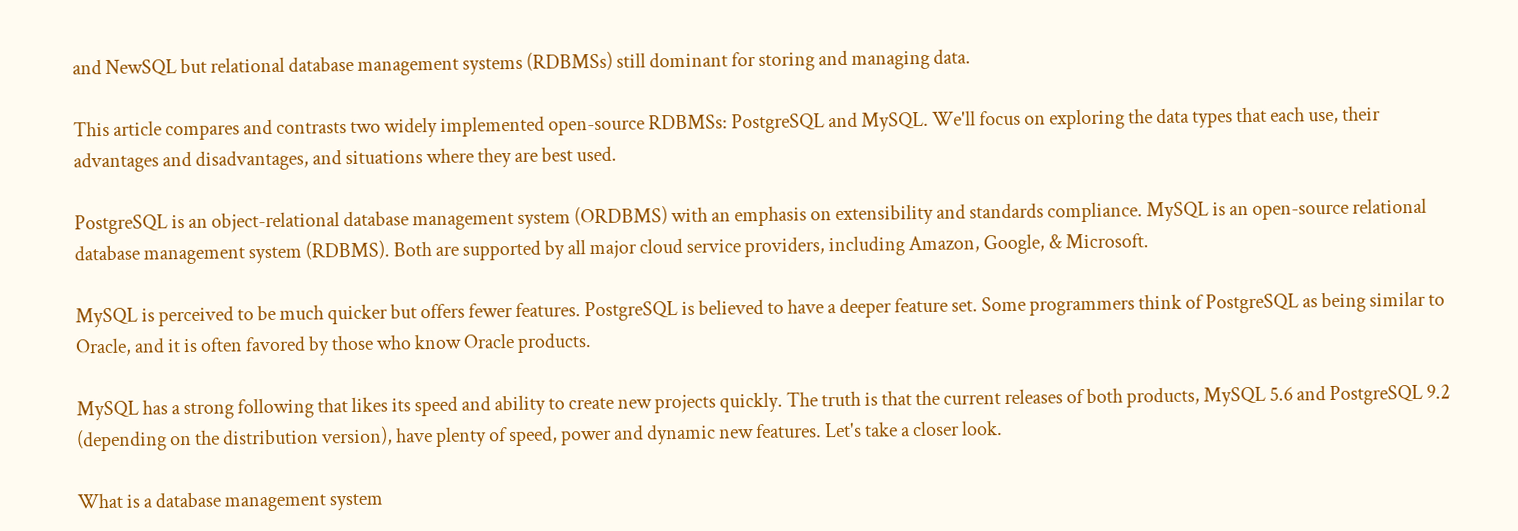and NewSQL but relational database management systems (RDBMSs) still dominant for storing and managing data.

This article compares and contrasts two widely implemented open-source RDBMSs: PostgreSQL and MySQL. We'll focus on exploring the data types that each use, their advantages and disadvantages, and situations where they are best used.

PostgreSQL is an object-relational database management system (ORDBMS) with an emphasis on extensibility and standards compliance. MySQL is an open-source relational database management system (RDBMS). Both are supported by all major cloud service providers, including Amazon, Google, & Microsoft.

MySQL is perceived to be much quicker but offers fewer features. PostgreSQL is believed to have a deeper feature set. Some programmers think of PostgreSQL as being similar to Oracle, and it is often favored by those who know Oracle products.

MySQL has a strong following that likes its speed and ability to create new projects quickly. The truth is that the current releases of both products, MySQL 5.6 and PostgreSQL 9.2 (depending on the distribution version), have plenty of speed, power and dynamic new features. Let's take a closer look.

What is a database management system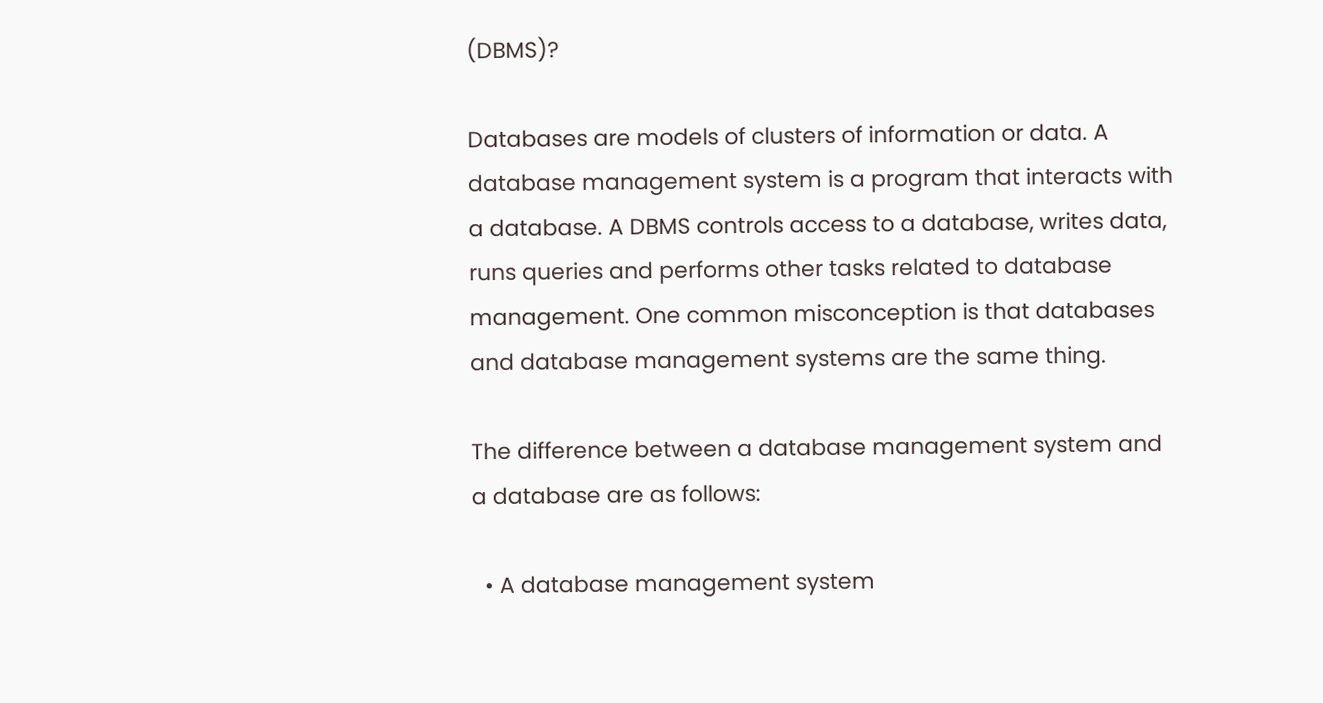(DBMS)?

Databases are models of clusters of information or data. A database management system is a program that interacts with a database. A DBMS controls access to a database, writes data, runs queries and performs other tasks related to database management. One common misconception is that databases and database management systems are the same thing.

The difference between a database management system and a database are as follows:

  • A database management system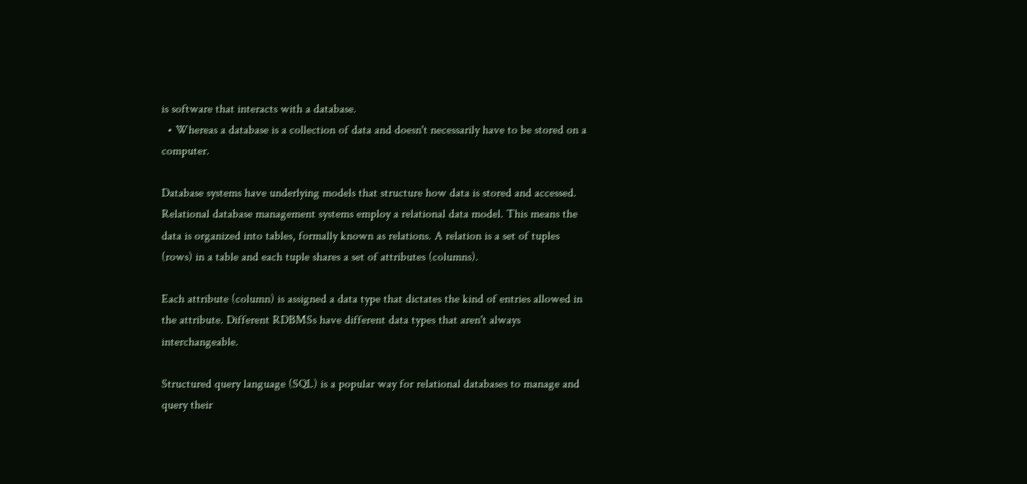is software that interacts with a database.
  • Whereas a database is a collection of data and doesn't necessarily have to be stored on a computer.

Database systems have underlying models that structure how data is stored and accessed. Relational database management systems employ a relational data model. This means the data is organized into tables, formally known as relations. A relation is a set of tuples (rows) in a table and each tuple shares a set of attributes (columns).

Each attribute (column) is assigned a data type that dictates the kind of entries allowed in the attribute. Different RDBMSs have different data types that aren't always interchangeable.

Structured query language (SQL) is a popular way for relational databases to manage and query their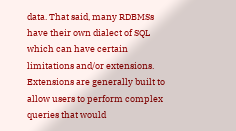data. That said, many RDBMSs have their own dialect of SQL which can have certain limitations and/or extensions. Extensions are generally built to allow users to perform complex queries that would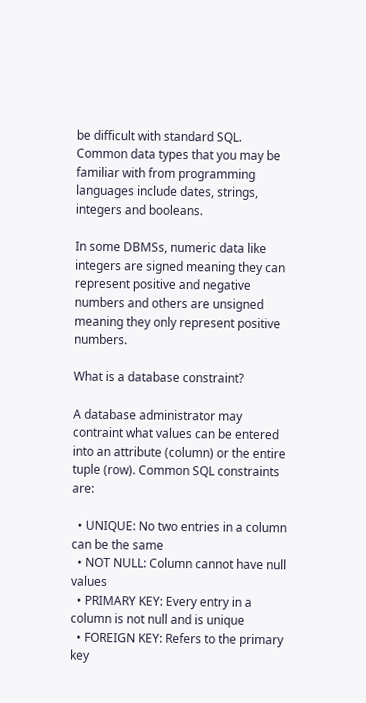be difficult with standard SQL. Common data types that you may be familiar with from programming languages include dates, strings, integers and booleans.

In some DBMSs, numeric data like integers are signed meaning they can represent positive and negative numbers and others are unsigned meaning they only represent positive numbers.

What is a database constraint?

A database administrator may contraint what values can be entered into an attribute (column) or the entire tuple (row). Common SQL constraints are:

  • UNIQUE: No two entries in a column can be the same
  • NOT NULL: Column cannot have null values
  • PRIMARY KEY: Every entry in a column is not null and is unique
  • FOREIGN KEY: Refers to the primary key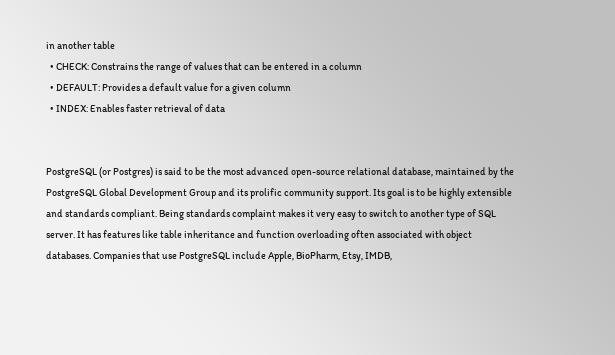in another table
  • CHECK: Constrains the range of values that can be entered in a column
  • DEFAULT: Provides a default value for a given column
  • INDEX: Enables faster retrieval of data


PostgreSQL (or Postgres) is said to be the most advanced open-source relational database, maintained by the PostgreSQL Global Development Group and its prolific community support. Its goal is to be highly extensible and standards compliant. Being standards complaint makes it very easy to switch to another type of SQL server. It has features like table inheritance and function overloading often associated with object databases. Companies that use PostgreSQL include Apple, BioPharm, Etsy, IMDB,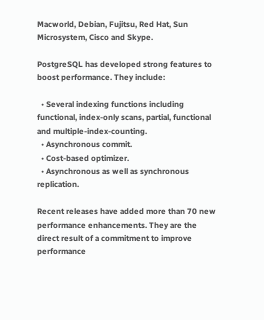Macworld, Debian, Fujitsu, Red Hat, Sun Microsystem, Cisco and Skype.

PostgreSQL has developed strong features to boost performance. They include:

  • Several indexing functions including functional, index-only scans, partial, functional and multiple-index-counting.
  • Asynchronous commit.
  • Cost-based optimizer.
  • Asynchronous as well as synchronous replication.

Recent releases have added more than 70 new performance enhancements. They are the direct result of a commitment to improve performance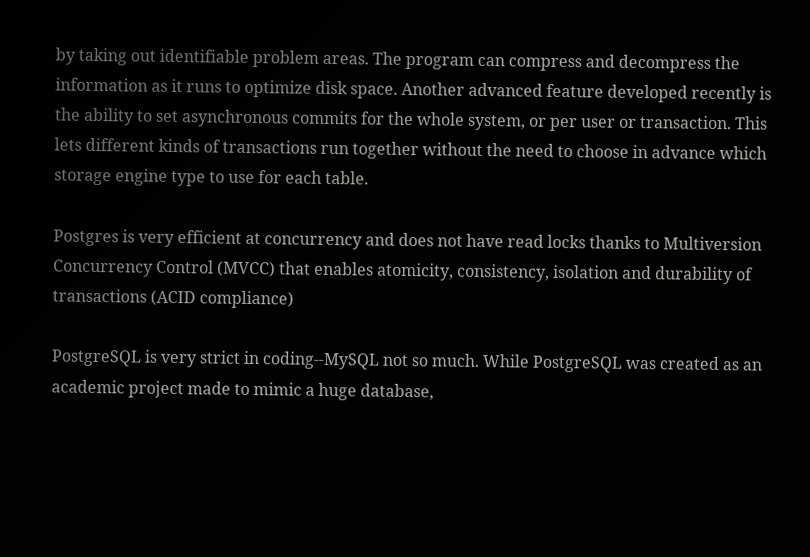by taking out identifiable problem areas. The program can compress and decompress the information as it runs to optimize disk space. Another advanced feature developed recently is the ability to set asynchronous commits for the whole system, or per user or transaction. This lets different kinds of transactions run together without the need to choose in advance which storage engine type to use for each table.

Postgres is very efficient at concurrency and does not have read locks thanks to Multiversion Concurrency Control (MVCC) that enables atomicity, consistency, isolation and durability of transactions (ACID compliance)

PostgreSQL is very strict in coding--MySQL not so much. While PostgreSQL was created as an academic project made to mimic a huge database,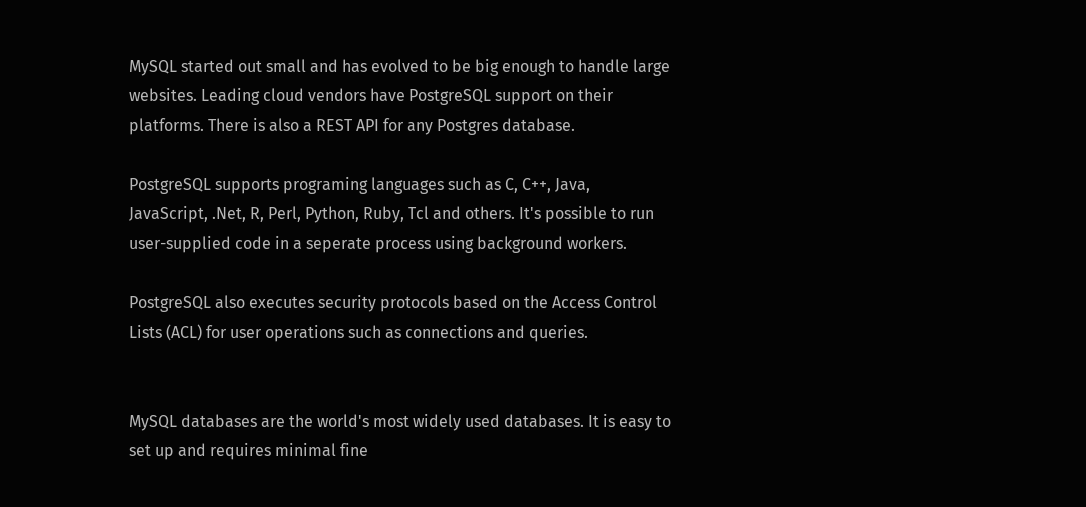MySQL started out small and has evolved to be big enough to handle large websites. Leading cloud vendors have PostgreSQL support on their platforms. There is also a REST API for any Postgres database.

PostgreSQL supports programing languages such as C, C++, Java, JavaScript, .Net, R, Perl, Python, Ruby, Tcl and others. It's possible to run user-supplied code in a seperate process using background workers.

PostgreSQL also executes security protocols based on the Access Control Lists (ACL) for user operations such as connections and queries.


MySQL databases are the world's most widely used databases. It is easy to set up and requires minimal fine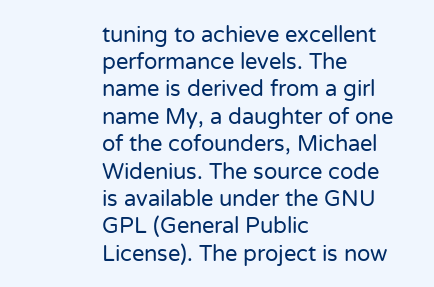tuning to achieve excellent performance levels. The name is derived from a girl name My, a daughter of one of the cofounders, Michael Widenius. The source code is available under the GNU GPL (General Public License). The project is now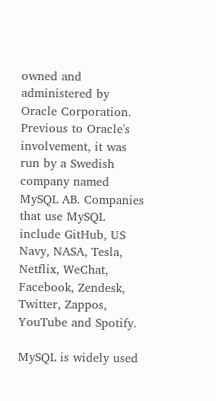owned and administered by Oracle Corporation. Previous to Oracle's involvement, it was run by a Swedish company named MySQL AB. Companies that use MySQL include GitHub, US Navy, NASA, Tesla, Netflix, WeChat, Facebook, Zendesk, Twitter, Zappos, YouTube and Spotify.

MySQL is widely used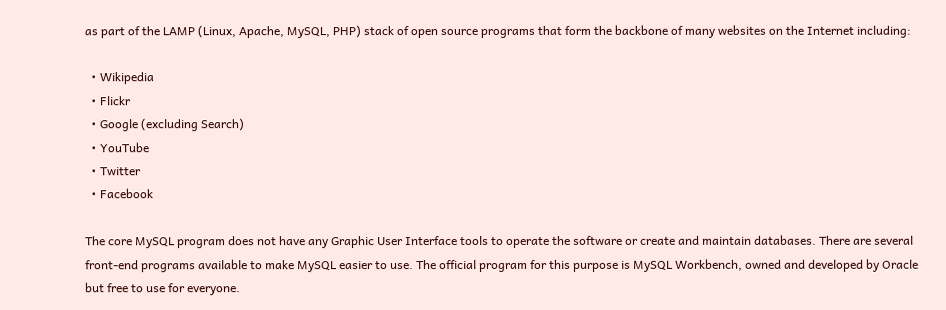as part of the LAMP (Linux, Apache, MySQL, PHP) stack of open source programs that form the backbone of many websites on the Internet including:

  • Wikipedia
  • Flickr
  • Google (excluding Search)
  • YouTube
  • Twitter
  • Facebook

The core MySQL program does not have any Graphic User Interface tools to operate the software or create and maintain databases. There are several front-end programs available to make MySQL easier to use. The official program for this purpose is MySQL Workbench, owned and developed by Oracle but free to use for everyone.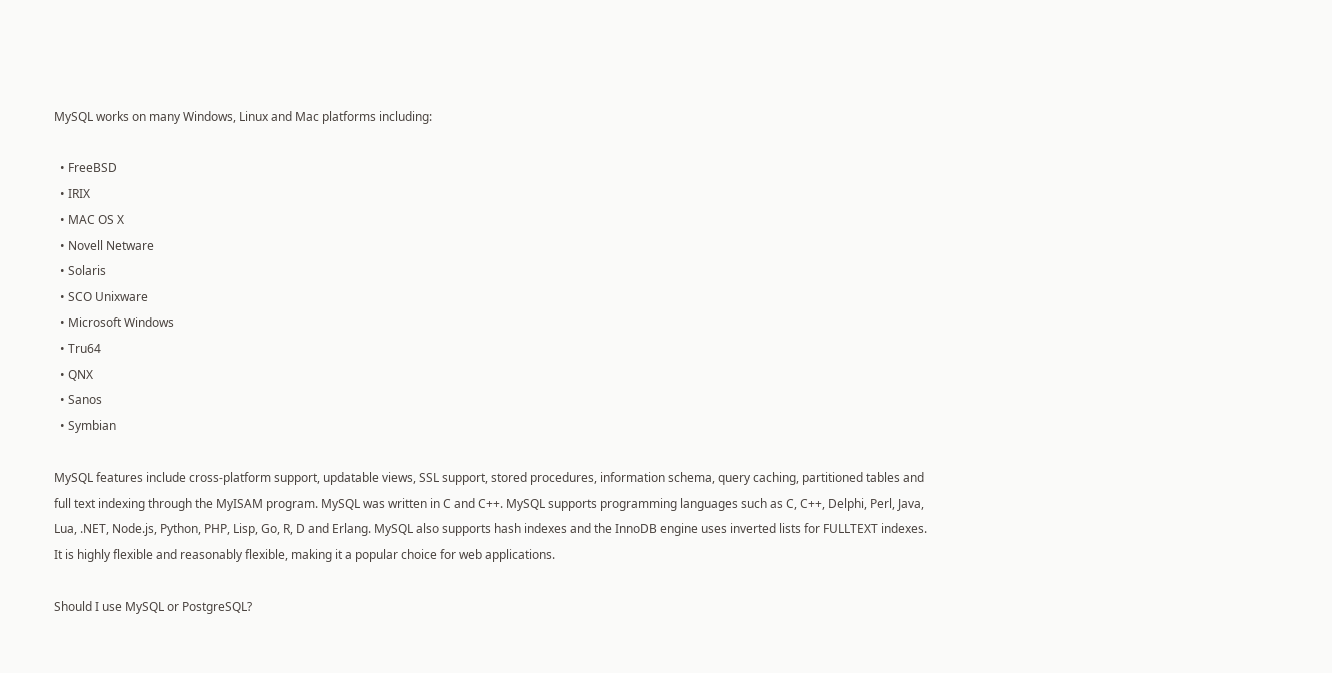MySQL works on many Windows, Linux and Mac platforms including:

  • FreeBSD
  • IRIX
  • MAC OS X
  • Novell Netware
  • Solaris
  • SCO Unixware
  • Microsoft Windows
  • Tru64
  • QNX
  • Sanos
  • Symbian

MySQL features include cross-platform support, updatable views, SSL support, stored procedures, information schema, query caching, partitioned tables and full text indexing through the MyISAM program. MySQL was written in C and C++. MySQL supports programming languages such as C, C++, Delphi, Perl, Java, Lua, .NET, Node.js, Python, PHP, Lisp, Go, R, D and Erlang. MySQL also supports hash indexes and the InnoDB engine uses inverted lists for FULLTEXT indexes. It is highly flexible and reasonably flexible, making it a popular choice for web applications.

Should I use MySQL or PostgreSQL?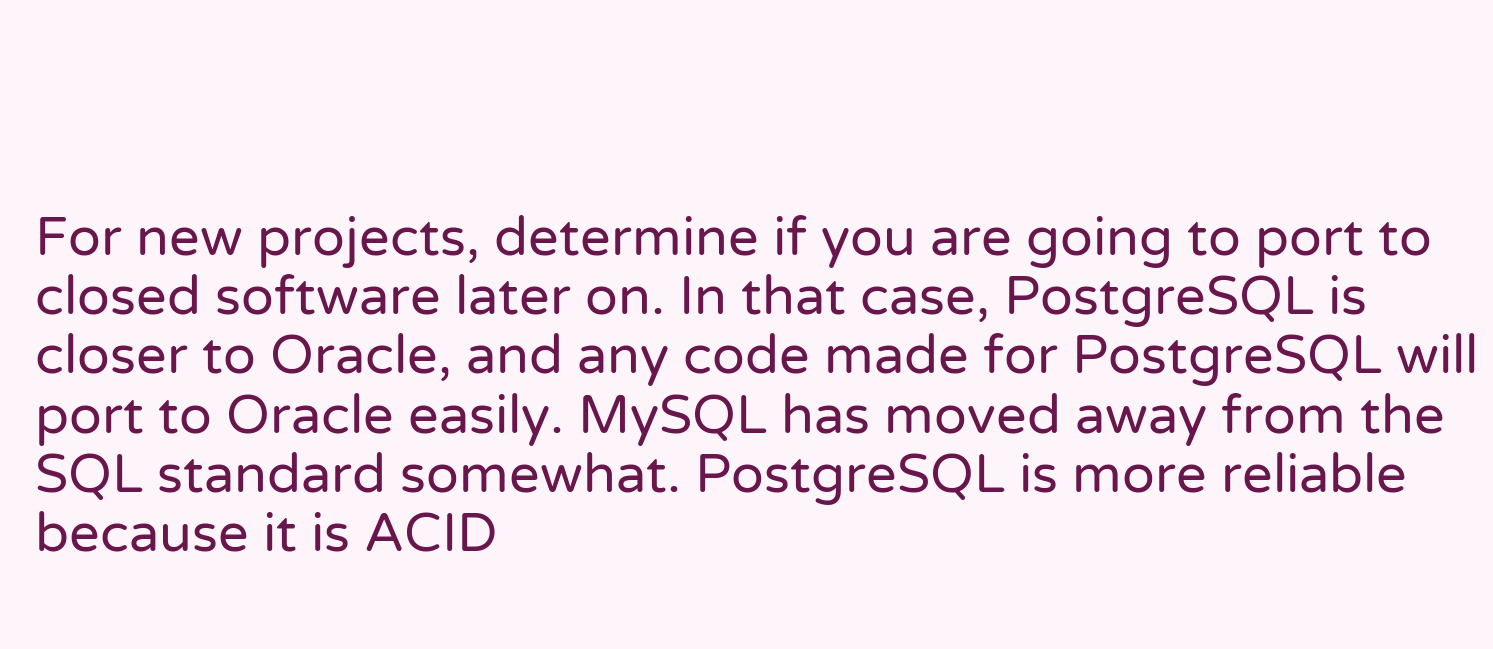For new projects, determine if you are going to port to closed software later on. In that case, PostgreSQL is closer to Oracle, and any code made for PostgreSQL will port to Oracle easily. MySQL has moved away from the SQL standard somewhat. PostgreSQL is more reliable because it is ACID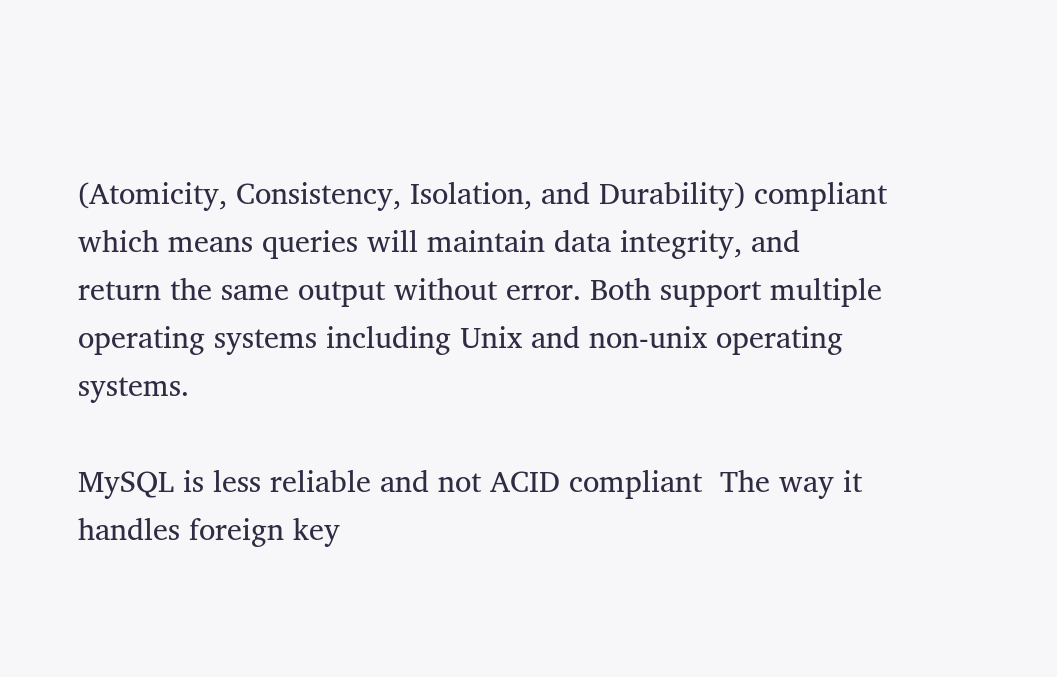(Atomicity, Consistency, Isolation, and Durability) compliant which means queries will maintain data integrity, and return the same output without error. Both support multiple operating systems including Unix and non-unix operating systems.

MySQL is less reliable and not ACID compliant  The way it handles foreign key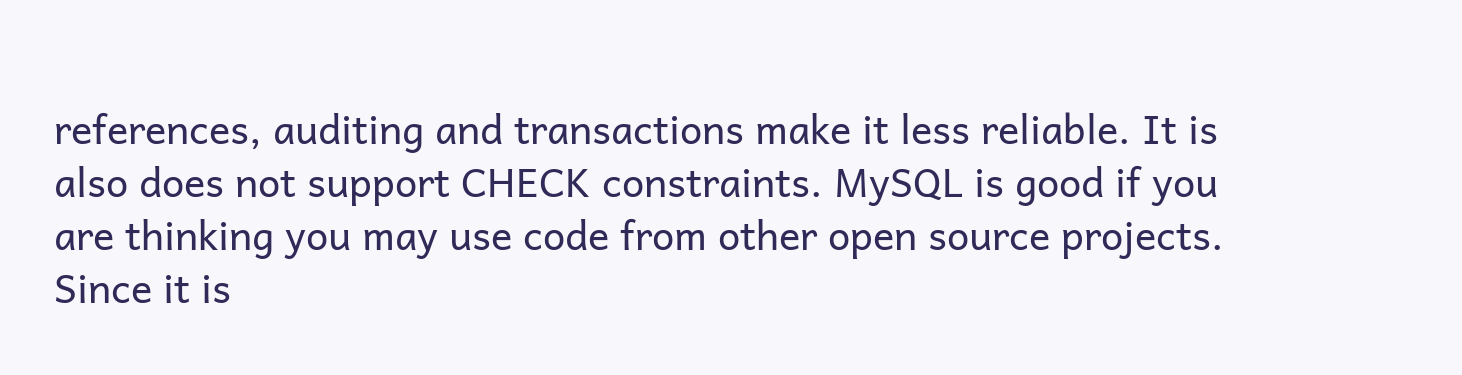references, auditing and transactions make it less reliable. It is also does not support CHECK constraints. MySQL is good if you are thinking you may use code from other open source projects. Since it is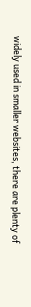widely used in smaller websites, there are plenty of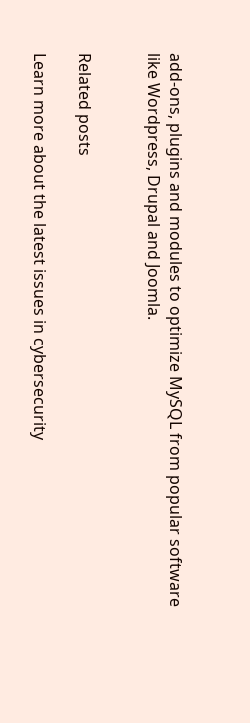add-ons, plugins and modules to optimize MySQL from popular software like Wordpress, Drupal and Joomla.


Related posts

Learn more about the latest issues in cybersecurity